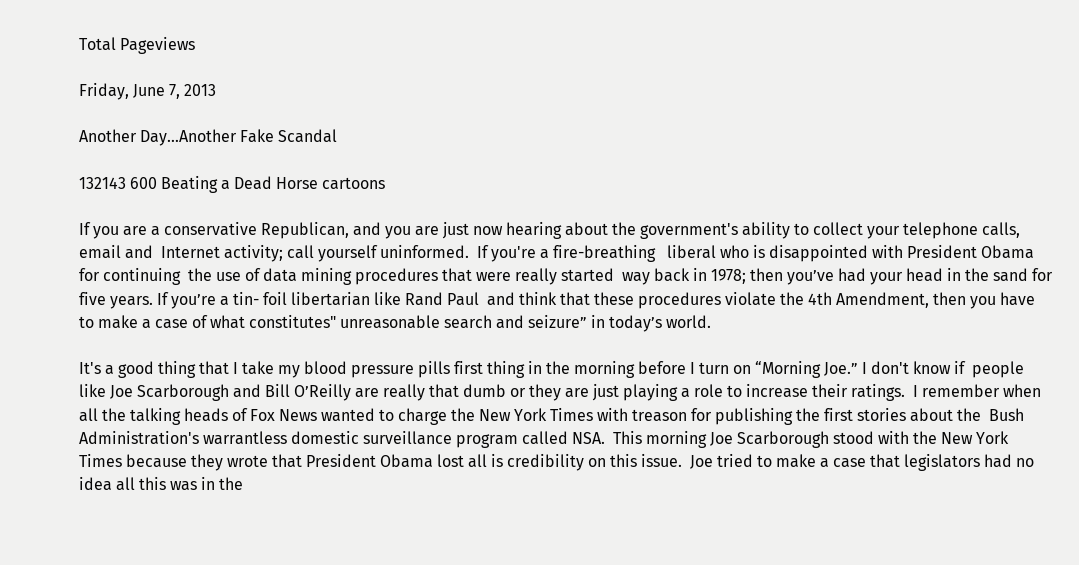Total Pageviews

Friday, June 7, 2013

Another Day…Another Fake Scandal

132143 600 Beating a Dead Horse cartoons

If you are a conservative Republican, and you are just now hearing about the government's ability to collect your telephone calls, email and  Internet activity; call yourself uninformed.  If you're a fire-breathing   liberal who is disappointed with President Obama for continuing  the use of data mining procedures that were really started  way back in 1978; then you’ve had your head in the sand for five years. If you’re a tin- foil libertarian like Rand Paul  and think that these procedures violate the 4th Amendment, then you have to make a case of what constitutes" unreasonable search and seizure” in today’s world.

It's a good thing that I take my blood pressure pills first thing in the morning before I turn on “Morning Joe.” I don't know if  people like Joe Scarborough and Bill O’Reilly are really that dumb or they are just playing a role to increase their ratings.  I remember when all the talking heads of Fox News wanted to charge the New York Times with treason for publishing the first stories about the  Bush Administration's warrantless domestic surveillance program called NSA.  This morning Joe Scarborough stood with the New York Times because they wrote that President Obama lost all is credibility on this issue.  Joe tried to make a case that legislators had no idea all this was in the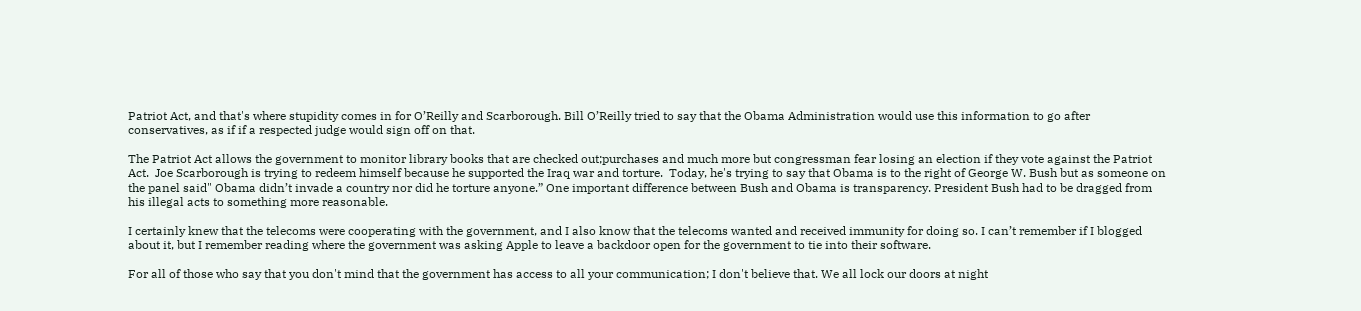Patriot Act, and that's where stupidity comes in for O’Reilly and Scarborough. Bill O’Reilly tried to say that the Obama Administration would use this information to go after conservatives, as if if a respected judge would sign off on that.

The Patriot Act allows the government to monitor library books that are checked out;purchases and much more but congressman fear losing an election if they vote against the Patriot Act.  Joe Scarborough is trying to redeem himself because he supported the Iraq war and torture.  Today, he's trying to say that Obama is to the right of George W. Bush but as someone on the panel said" Obama didn’t invade a country nor did he torture anyone.” One important difference between Bush and Obama is transparency. President Bush had to be dragged from his illegal acts to something more reasonable.

I certainly knew that the telecoms were cooperating with the government, and I also know that the telecoms wanted and received immunity for doing so. I can’t remember if I blogged about it, but I remember reading where the government was asking Apple to leave a backdoor open for the government to tie into their software.

For all of those who say that you don't mind that the government has access to all your communication; I don't believe that. We all lock our doors at night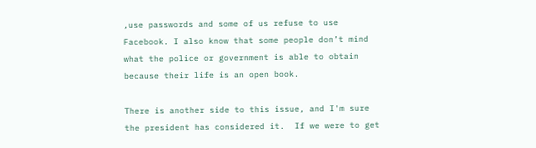,use passwords and some of us refuse to use Facebook. I also know that some people don’t mind what the police or government is able to obtain because their life is an open book.

There is another side to this issue, and I'm sure the president has considered it.  If we were to get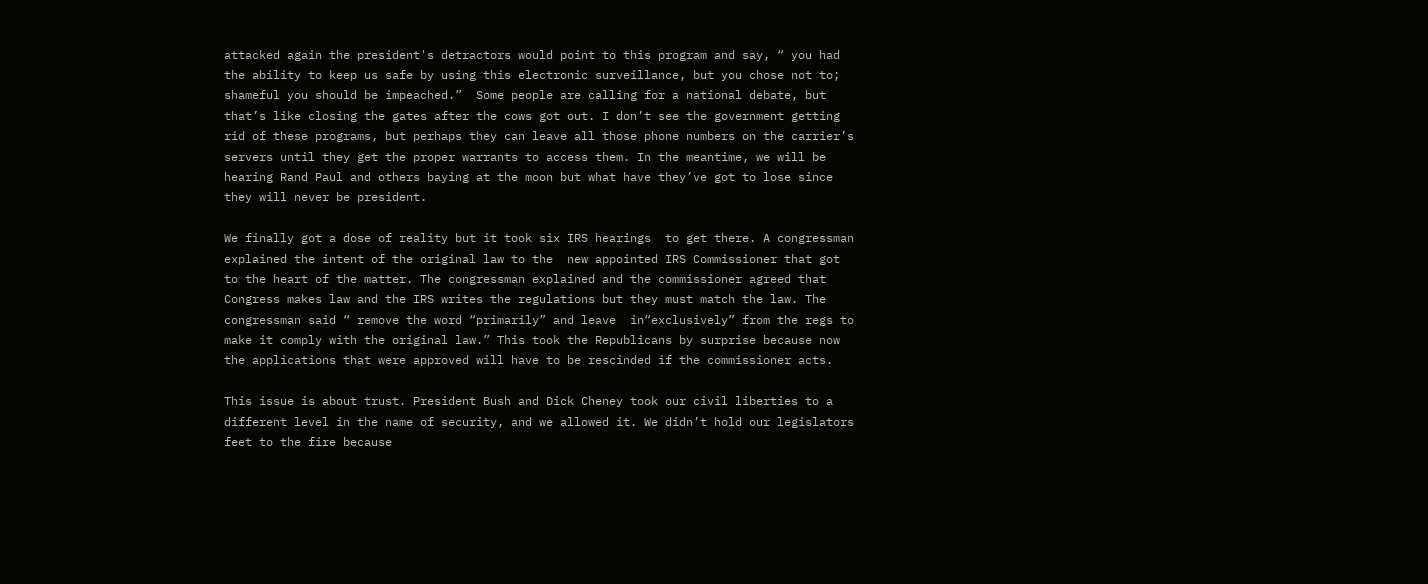attacked again the president's detractors would point to this program and say, “ you had the ability to keep us safe by using this electronic surveillance, but you chose not to; shameful you should be impeached.”  Some people are calling for a national debate, but that’s like closing the gates after the cows got out. I don’t see the government getting rid of these programs, but perhaps they can leave all those phone numbers on the carrier’s servers until they get the proper warrants to access them. In the meantime, we will be hearing Rand Paul and others baying at the moon but what have they’ve got to lose since they will never be president.

We finally got a dose of reality but it took six IRS hearings  to get there. A congressman explained the intent of the original law to the  new appointed IRS Commissioner that got to the heart of the matter. The congressman explained and the commissioner agreed that  Congress makes law and the IRS writes the regulations but they must match the law. The congressman said “ remove the word “primarily” and leave  in“exclusively” from the regs to make it comply with the original law.” This took the Republicans by surprise because now the applications that were approved will have to be rescinded if the commissioner acts.

This issue is about trust. President Bush and Dick Cheney took our civil liberties to a different level in the name of security, and we allowed it. We didn’t hold our legislators feet to the fire because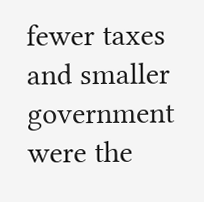fewer taxes and smaller government were the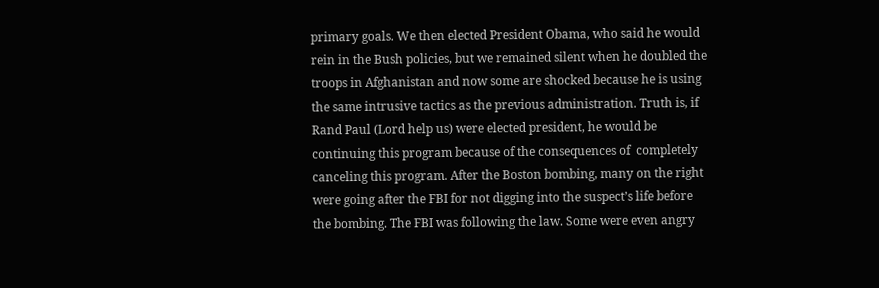primary goals. We then elected President Obama, who said he would rein in the Bush policies, but we remained silent when he doubled the troops in Afghanistan and now some are shocked because he is using the same intrusive tactics as the previous administration. Truth is, if Rand Paul (Lord help us) were elected president, he would be continuing this program because of the consequences of  completely canceling this program. After the Boston bombing, many on the right were going after the FBI for not digging into the suspect’s life before the bombing. The FBI was following the law. Some were even angry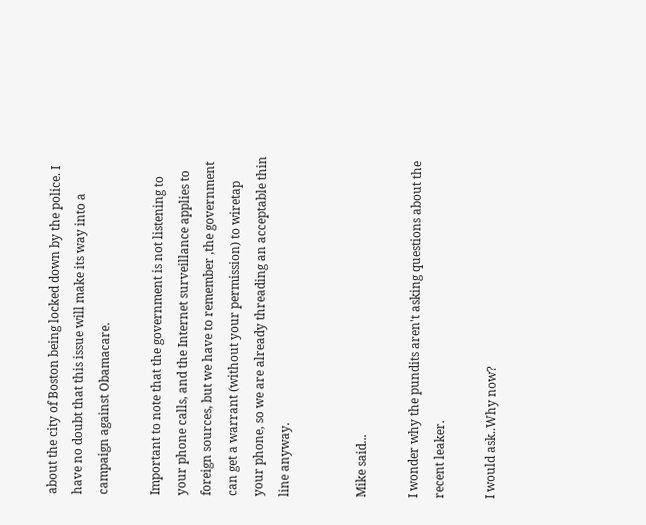about the city of Boston being locked down by the police. I have no doubt that this issue will make its way into a campaign against Obamacare.

Important to note that the government is not listening to your phone calls, and the Internet surveillance applies to foreign sources, but we have to remember ,the government can get a warrant (without your permission) to wiretap your phone, so we are already threading an acceptable thin line anyway.


Mike said...

I wonder why the pundits aren't asking questions about the recent leaker.

I would ask..Why now?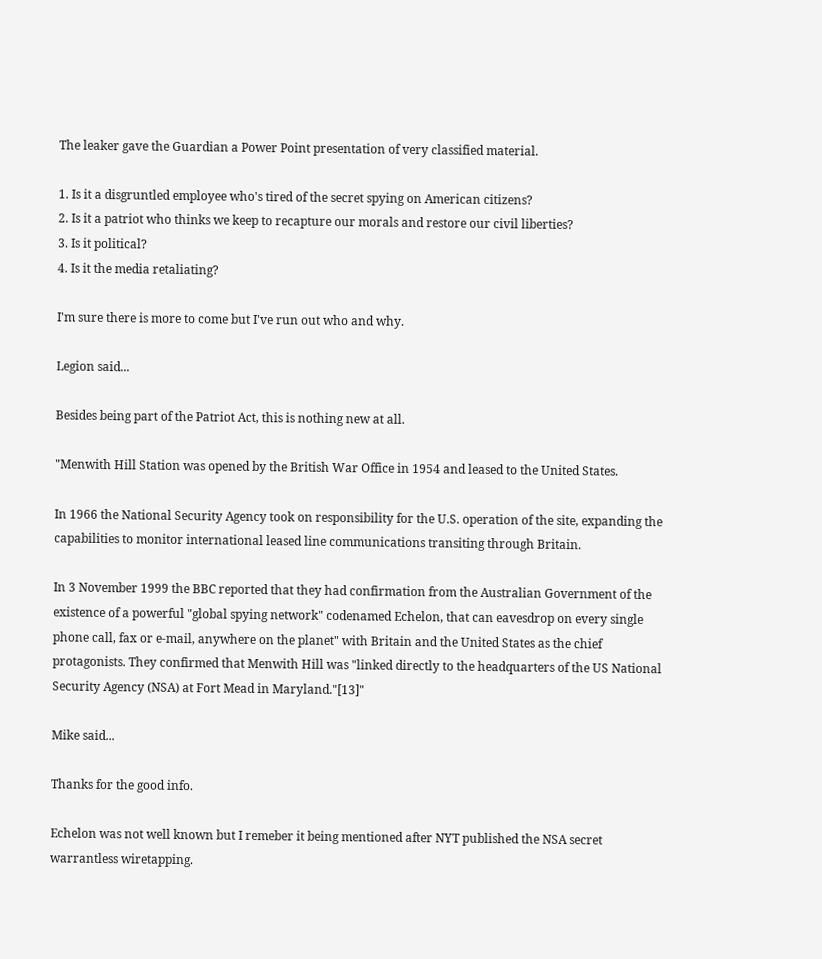The leaker gave the Guardian a Power Point presentation of very classified material.

1. Is it a disgruntled employee who's tired of the secret spying on American citizens?
2. Is it a patriot who thinks we keep to recapture our morals and restore our civil liberties?
3. Is it political?
4. Is it the media retaliating?

I'm sure there is more to come but I've run out who and why.

Legion said...

Besides being part of the Patriot Act, this is nothing new at all.

"Menwith Hill Station was opened by the British War Office in 1954 and leased to the United States.

In 1966 the National Security Agency took on responsibility for the U.S. operation of the site, expanding the capabilities to monitor international leased line communications transiting through Britain.

In 3 November 1999 the BBC reported that they had confirmation from the Australian Government of the existence of a powerful "global spying network" codenamed Echelon, that can eavesdrop on every single phone call, fax or e-mail, anywhere on the planet" with Britain and the United States as the chief protagonists. They confirmed that Menwith Hill was "linked directly to the headquarters of the US National Security Agency (NSA) at Fort Mead in Maryland."[13]"

Mike said...

Thanks for the good info.

Echelon was not well known but I remeber it being mentioned after NYT published the NSA secret warrantless wiretapping.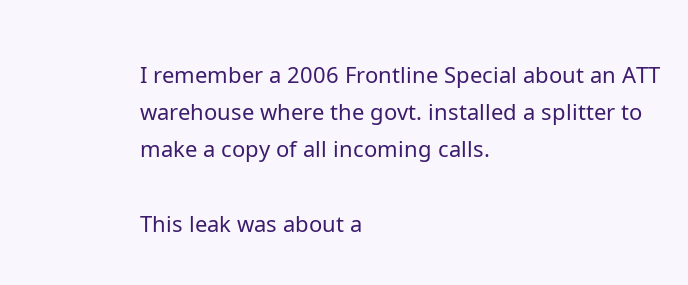I remember a 2006 Frontline Special about an ATT warehouse where the govt. installed a splitter to make a copy of all incoming calls.

This leak was about a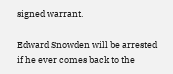signed warrant.

Edward Snowden will be arrested if he ever comes back to the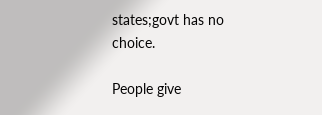states;govt has no choice.

People give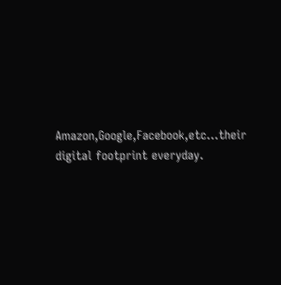Amazon,Google,Facebook,etc...their digital footprint everyday.